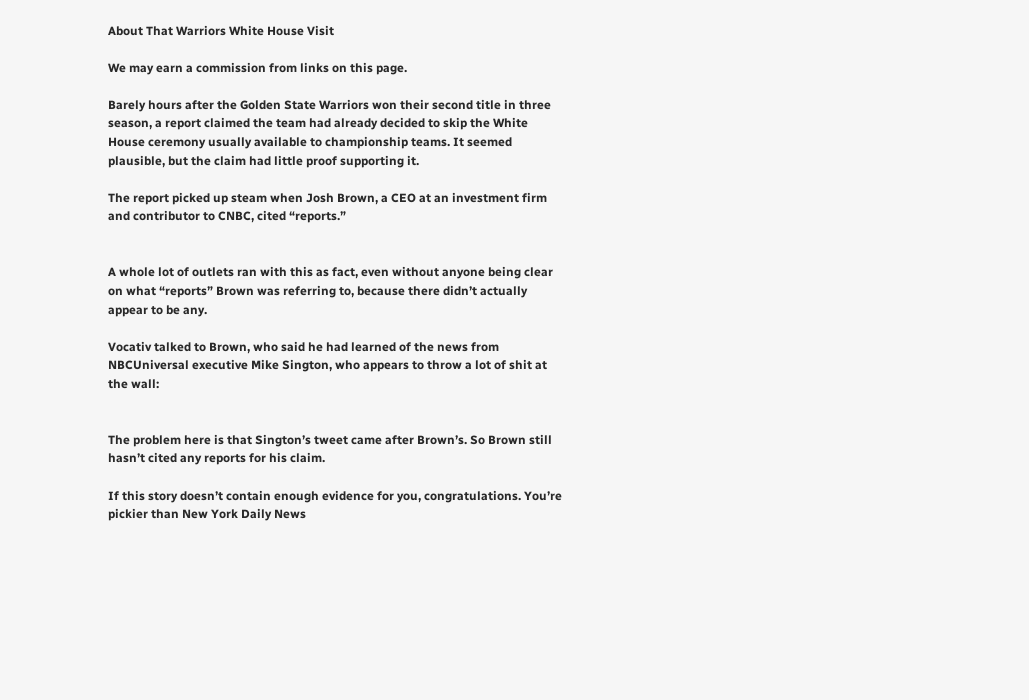About That Warriors White House Visit

We may earn a commission from links on this page.

Barely hours after the Golden State Warriors won their second title in three season, a report claimed the team had already decided to skip the White House ceremony usually available to championship teams. It seemed plausible, but the claim had little proof supporting it.

The report picked up steam when Josh Brown, a CEO at an investment firm and contributor to CNBC, cited “reports.”


A whole lot of outlets ran with this as fact, even without anyone being clear on what “reports” Brown was referring to, because there didn’t actually appear to be any.

Vocativ talked to Brown, who said he had learned of the news from NBCUniversal executive Mike Sington, who appears to throw a lot of shit at the wall:


The problem here is that Sington’s tweet came after Brown’s. So Brown still hasn’t cited any reports for his claim.

If this story doesn’t contain enough evidence for you, congratulations. You’re pickier than New York Daily News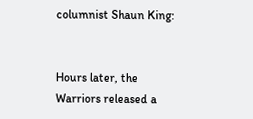columnist Shaun King:


Hours later, the Warriors released a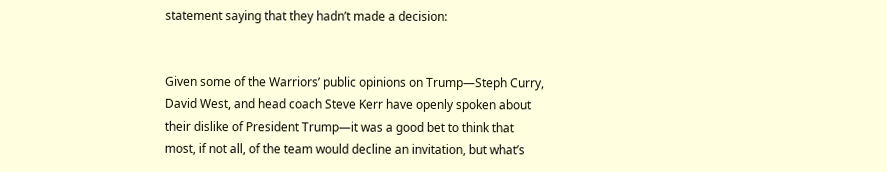statement saying that they hadn’t made a decision:


Given some of the Warriors’ public opinions on Trump—Steph Curry, David West, and head coach Steve Kerr have openly spoken about their dislike of President Trump—it was a good bet to think that most, if not all, of the team would decline an invitation, but what’s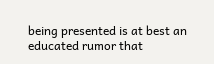being presented is at best an educated rumor that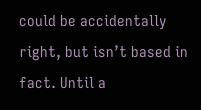could be accidentally right, but isn’t based in fact. Until a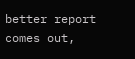better report comes out,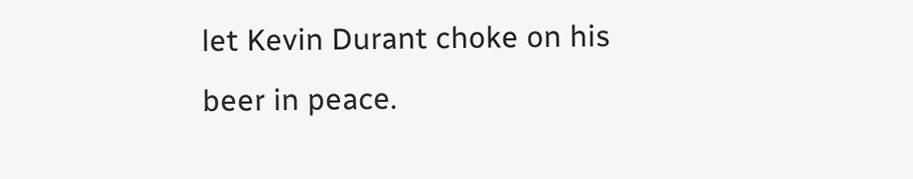let Kevin Durant choke on his beer in peace.